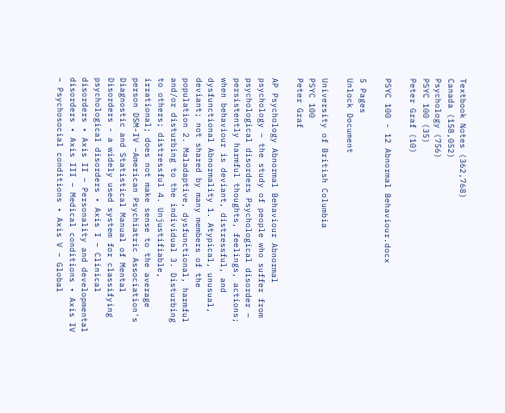Textbook Notes (362,768)
Canada (158,052)
Psychology (756)
PSYC 100 (35)
Peter Graf (10)

PSYC 100 - 12 Abnormal Behaviour.docx

5 Pages
Unlock Document

University of British Columbia
PSYC 100
Peter Graf

AP Psychology Abnormal Behaviour Abnormal psychology – the study of people who suffer from psychological disorders Psychological disorder – persistently harmful thoughts, feelings, actions; when behaviour is deviant, distressful, and dysfunctional Abnormality 1. Atypical, unusual, deviant; not shared by many members of the population 2. Maladaptive, dysfunctional, harmful and/or disturbing to the individual 3. Disturbing to others; distressful 4. Unjustifiable, irrational; does not make sense to the average person DSM-IV –American Psychiatric Association's Diagnostic and Statistical Manual of Mental Disorders - a widely used system for classifying psychological disorders • Axis I – Clinical disorders • Axis II – Personality and developmental disorders • Axis III – Medical conditions • Axis IV – Psychosocial conditions • Axis V – Global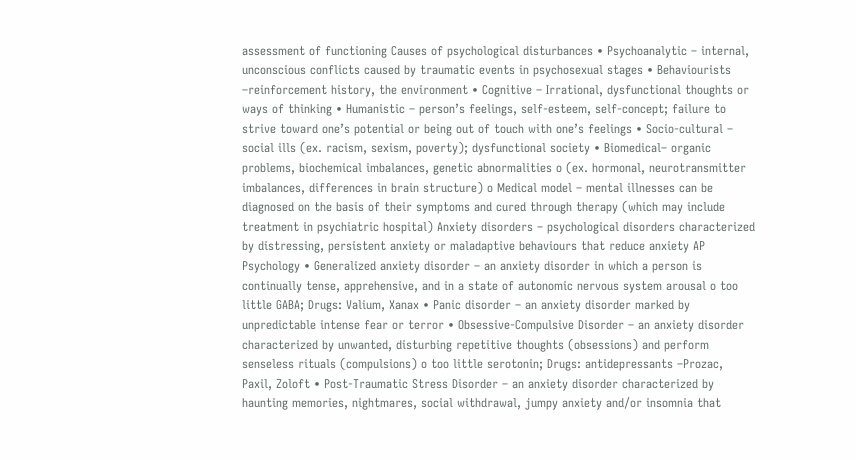assessment of functioning Causes of psychological disturbances • Psychoanalytic – internal, unconscious conflicts caused by traumatic events in psychosexual stages • Behaviourists –reinforcement history, the environment • Cognitive – Irrational, dysfunctional thoughts or ways of thinking • Humanistic – person’s feelings, self-esteem, self-concept; failure to strive toward one’s potential or being out of touch with one’s feelings • Socio-cultural – social ills (ex. racism, sexism, poverty); dysfunctional society • Biomedical– organic problems, biochemical imbalances, genetic abnormalities o (ex. hormonal, neurotransmitter imbalances, differences in brain structure) o Medical model – mental illnesses can be diagnosed on the basis of their symptoms and cured through therapy (which may include treatment in psychiatric hospital) Anxiety disorders – psychological disorders characterized by distressing, persistent anxiety or maladaptive behaviours that reduce anxiety AP Psychology • Generalized anxiety disorder – an anxiety disorder in which a person is continually tense, apprehensive, and in a state of autonomic nervous system arousal o too little GABA; Drugs: Valium, Xanax • Panic disorder – an anxiety disorder marked by unpredictable intense fear or terror • Obsessive-Compulsive Disorder – an anxiety disorder characterized by unwanted, disturbing repetitive thoughts (obsessions) and perform senseless rituals (compulsions) o too little serotonin; Drugs: antidepressants –Prozac, Paxil, Zoloft • Post-Traumatic Stress Disorder – an anxiety disorder characterized by haunting memories, nightmares, social withdrawal, jumpy anxiety and/or insomnia that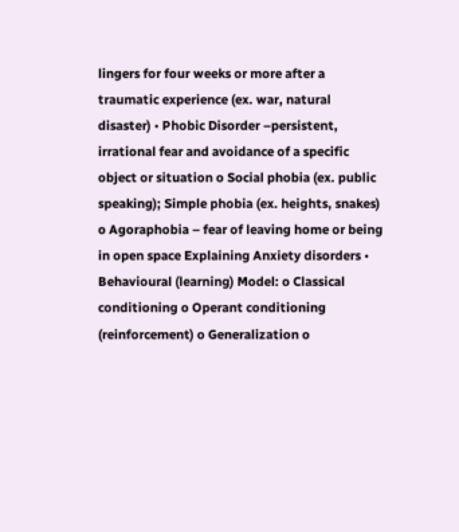lingers for four weeks or more after a traumatic experience (ex. war, natural disaster) • Phobic Disorder –persistent, irrational fear and avoidance of a specific object or situation o Social phobia (ex. public speaking); Simple phobia (ex. heights, snakes) o Agoraphobia – fear of leaving home or being in open space Explaining Anxiety disorders • Behavioural (learning) Model: o Classical conditioning o Operant conditioning (reinforcement) o Generalization o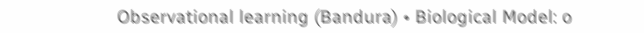Observational learning (Bandura) • Biological Model: o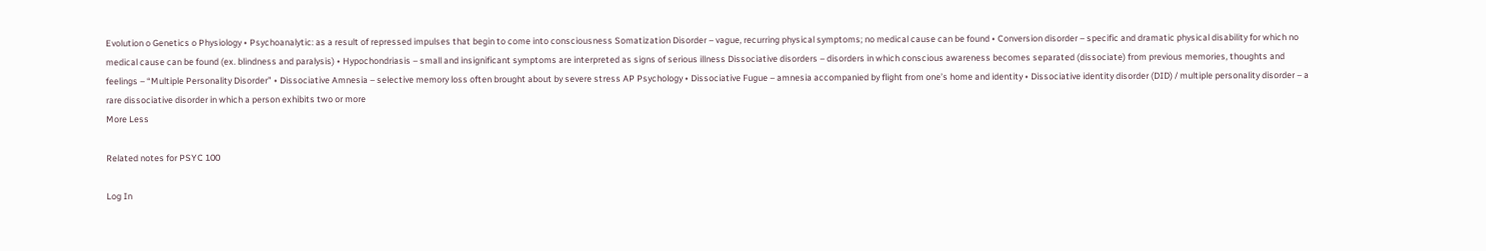Evolution o Genetics o Physiology • Psychoanalytic: as a result of repressed impulses that begin to come into consciousness Somatization Disorder – vague, recurring physical symptoms; no medical cause can be found • Conversion disorder – specific and dramatic physical disability for which no medical cause can be found (ex. blindness and paralysis) • Hypochondriasis – small and insignificant symptoms are interpreted as signs of serious illness Dissociative disorders – disorders in which conscious awareness becomes separated (dissociate) from previous memories, thoughts and feelings – “Multiple Personality Disorder” • Dissociative Amnesia – selective memory loss often brought about by severe stress AP Psychology • Dissociative Fugue – amnesia accompanied by flight from one’s home and identity • Dissociative identity disorder (DID) / multiple personality disorder – a rare dissociative disorder in which a person exhibits two or more
More Less

Related notes for PSYC 100

Log In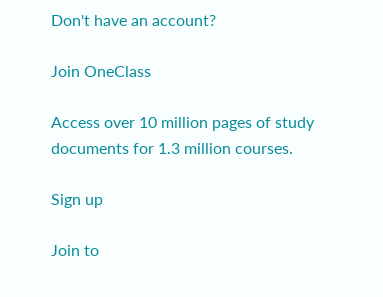Don't have an account?

Join OneClass

Access over 10 million pages of study
documents for 1.3 million courses.

Sign up

Join to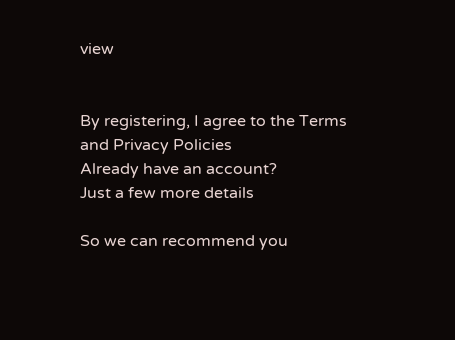view


By registering, I agree to the Terms and Privacy Policies
Already have an account?
Just a few more details

So we can recommend you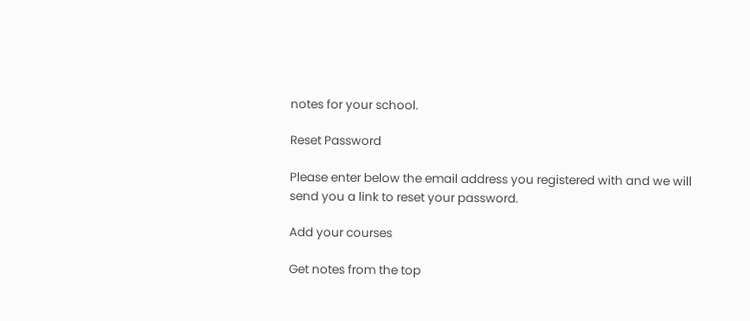notes for your school.

Reset Password

Please enter below the email address you registered with and we will send you a link to reset your password.

Add your courses

Get notes from the top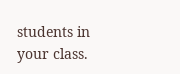students in your class.